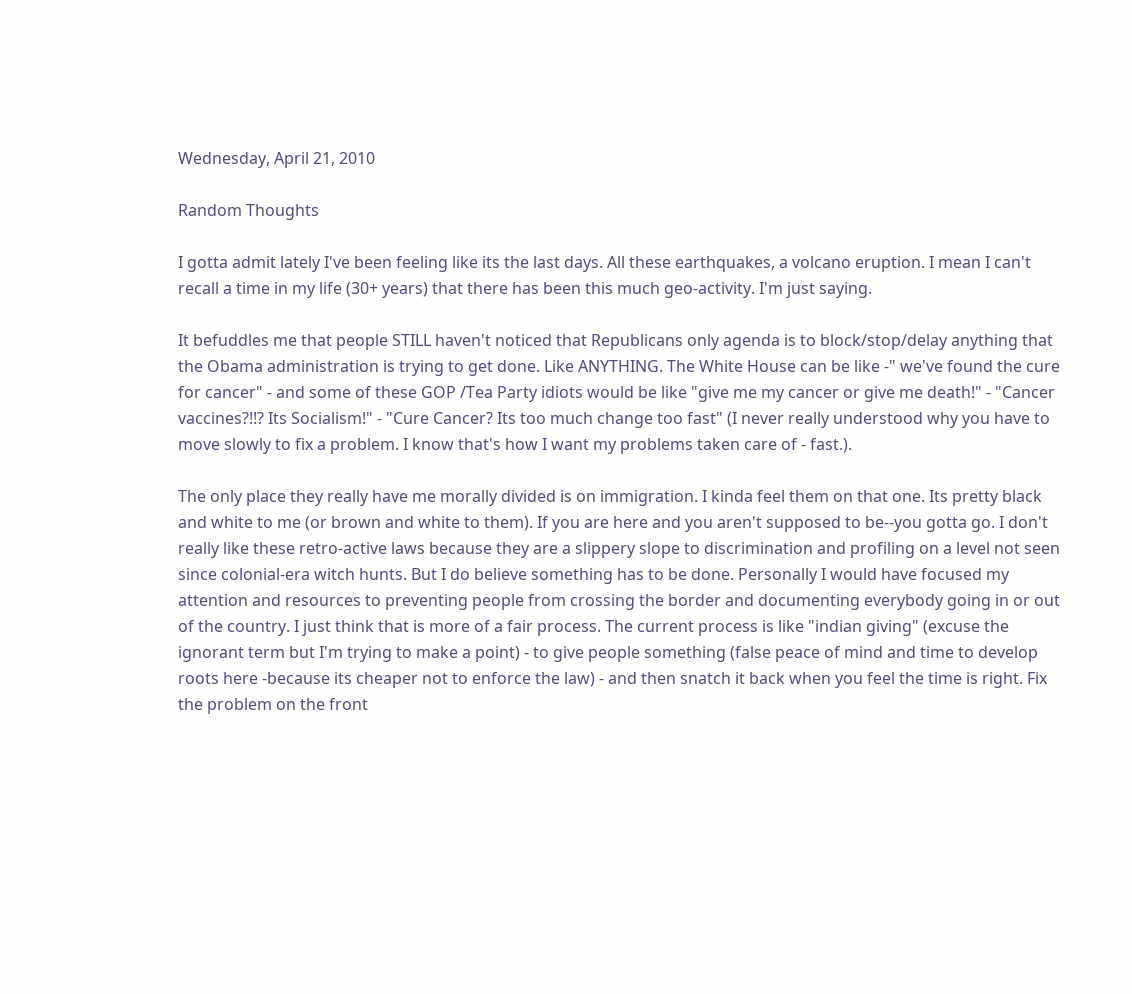Wednesday, April 21, 2010

Random Thoughts

I gotta admit lately I've been feeling like its the last days. All these earthquakes, a volcano eruption. I mean I can't recall a time in my life (30+ years) that there has been this much geo-activity. I'm just saying.

It befuddles me that people STILL haven't noticed that Republicans only agenda is to block/stop/delay anything that the Obama administration is trying to get done. Like ANYTHING. The White House can be like -" we've found the cure for cancer" - and some of these GOP /Tea Party idiots would be like "give me my cancer or give me death!" - "Cancer vaccines?!!? Its Socialism!" - "Cure Cancer? Its too much change too fast" (I never really understood why you have to move slowly to fix a problem. I know that's how I want my problems taken care of - fast.).

The only place they really have me morally divided is on immigration. I kinda feel them on that one. Its pretty black and white to me (or brown and white to them). If you are here and you aren't supposed to be--you gotta go. I don't really like these retro-active laws because they are a slippery slope to discrimination and profiling on a level not seen since colonial-era witch hunts. But I do believe something has to be done. Personally I would have focused my attention and resources to preventing people from crossing the border and documenting everybody going in or out of the country. I just think that is more of a fair process. The current process is like "indian giving" (excuse the ignorant term but I'm trying to make a point) - to give people something (false peace of mind and time to develop roots here -because its cheaper not to enforce the law) - and then snatch it back when you feel the time is right. Fix the problem on the front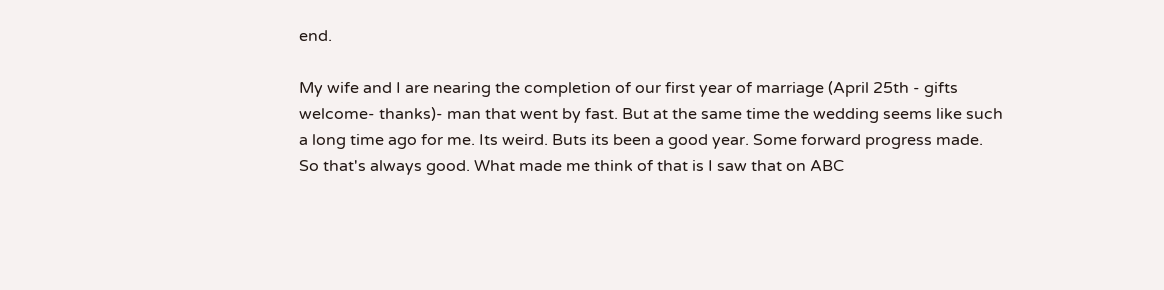end.

My wife and I are nearing the completion of our first year of marriage (April 25th - gifts welcome- thanks)- man that went by fast. But at the same time the wedding seems like such a long time ago for me. Its weird. Buts its been a good year. Some forward progress made. So that's always good. What made me think of that is I saw that on ABC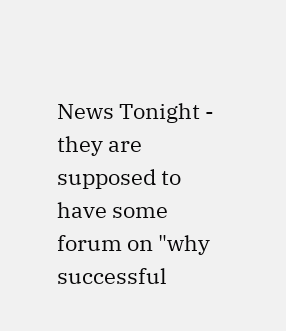News Tonight - they are supposed to have some forum on "why successful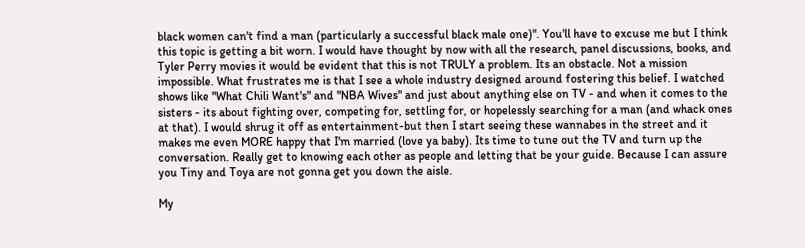black women can't find a man (particularly a successful black male one)". You'll have to excuse me but I think this topic is getting a bit worn. I would have thought by now with all the research, panel discussions, books, and Tyler Perry movies it would be evident that this is not TRULY a problem. Its an obstacle. Not a mission impossible. What frustrates me is that I see a whole industry designed around fostering this belief. I watched shows like "What Chili Want's" and "NBA Wives" and just about anything else on TV - and when it comes to the sisters - its about fighting over, competing for, settling for, or hopelessly searching for a man (and whack ones at that). I would shrug it off as entertainment-but then I start seeing these wannabes in the street and it makes me even MORE happy that I'm married (love ya baby). Its time to tune out the TV and turn up the conversation. Really get to knowing each other as people and letting that be your guide. Because I can assure you Tiny and Toya are not gonna get you down the aisle.

My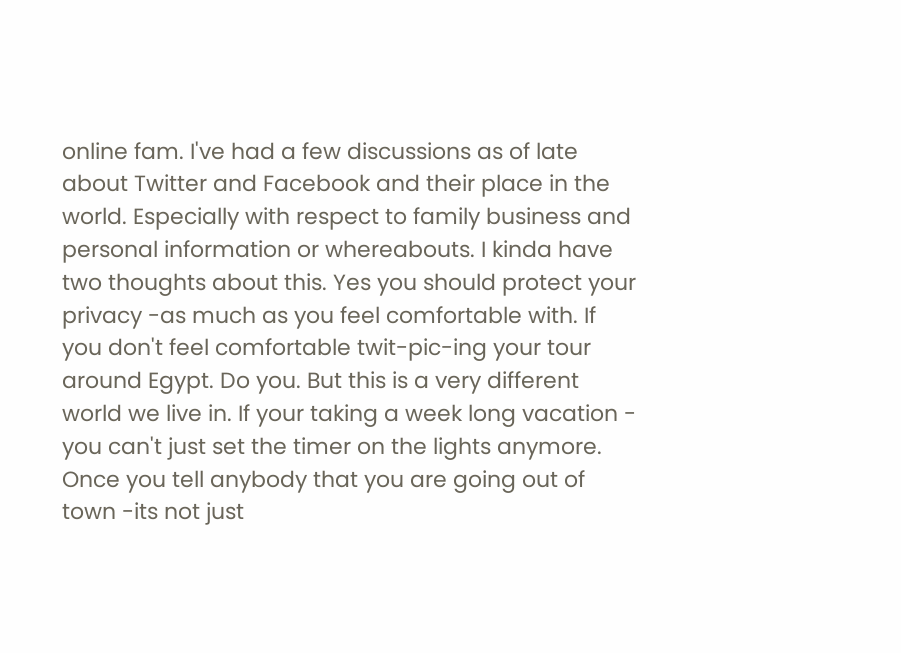online fam. I've had a few discussions as of late about Twitter and Facebook and their place in the world. Especially with respect to family business and personal information or whereabouts. I kinda have two thoughts about this. Yes you should protect your privacy -as much as you feel comfortable with. If you don't feel comfortable twit-pic-ing your tour around Egypt. Do you. But this is a very different world we live in. If your taking a week long vacation - you can't just set the timer on the lights anymore. Once you tell anybody that you are going out of town -its not just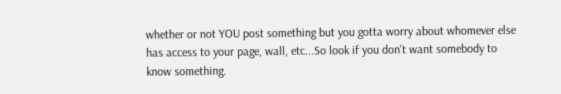whether or not YOU post something but you gotta worry about whomever else has access to your page, wall, etc...So look if you don't want somebody to know something.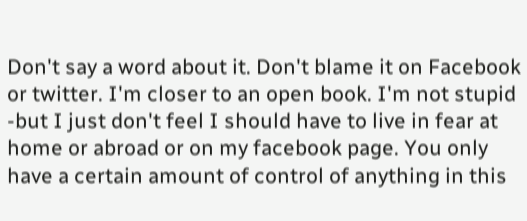Don't say a word about it. Don't blame it on Facebook or twitter. I'm closer to an open book. I'm not stupid -but I just don't feel I should have to live in fear at home or abroad or on my facebook page. You only have a certain amount of control of anything in this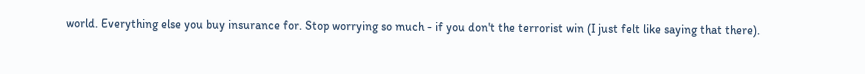world. Everything else you buy insurance for. Stop worrying so much - if you don't the terrorist win (I just felt like saying that there).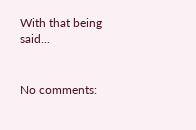With that being said...


No comments: